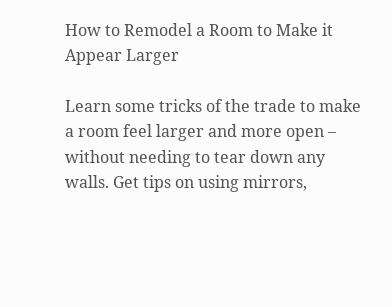How to Remodel a Room to Make it Appear Larger

Learn some tricks of the trade to make a room feel larger and more open – without needing to tear down any walls. Get tips on using mirrors,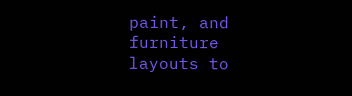paint, and furniture layouts to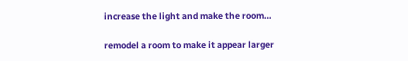increase the light and make the room…

remodel a room to make it appear larger